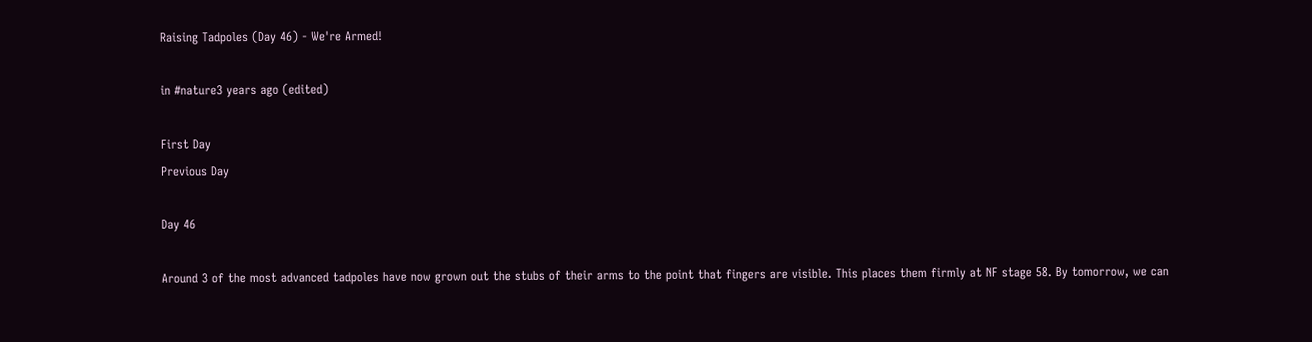Raising Tadpoles (Day 46) - We're Armed!

in #nature3 years ago (edited)

First Day
Previous Day

Day 46

Around 3 of the most advanced tadpoles have now grown out the stubs of their arms to the point that fingers are visible. This places them firmly at NF stage 58. By tomorrow, we can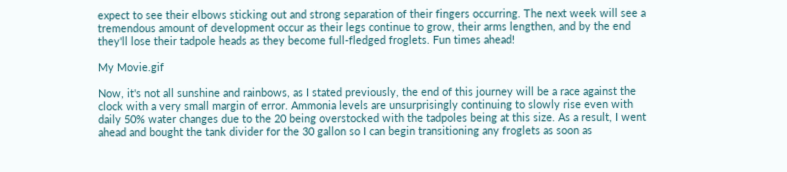expect to see their elbows sticking out and strong separation of their fingers occurring. The next week will see a tremendous amount of development occur as their legs continue to grow, their arms lengthen, and by the end they'll lose their tadpole heads as they become full-fledged froglets. Fun times ahead!

My Movie.gif

Now, it's not all sunshine and rainbows, as I stated previously, the end of this journey will be a race against the clock with a very small margin of error. Ammonia levels are unsurprisingly continuing to slowly rise even with daily 50% water changes due to the 20 being overstocked with the tadpoles being at this size. As a result, I went ahead and bought the tank divider for the 30 gallon so I can begin transitioning any froglets as soon as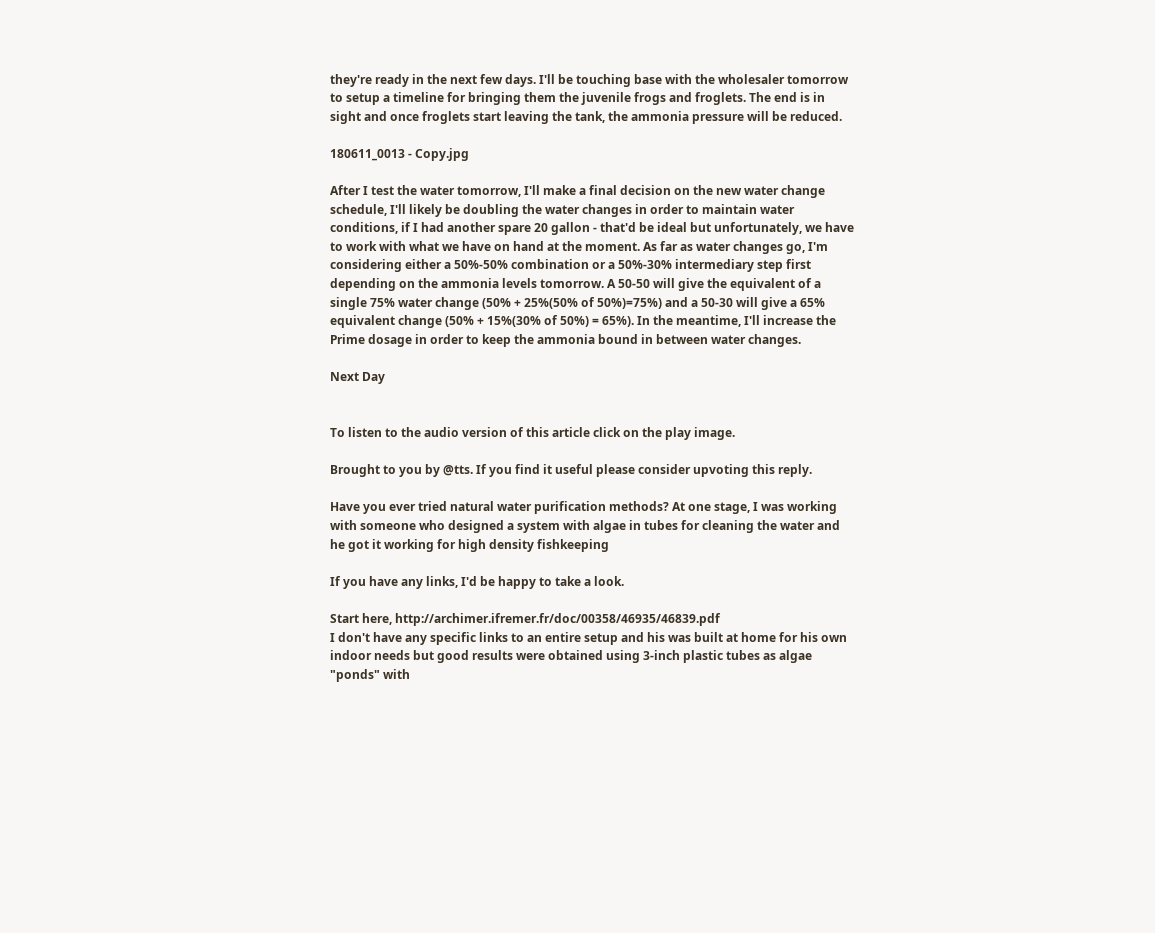they're ready in the next few days. I'll be touching base with the wholesaler tomorrow to setup a timeline for bringing them the juvenile frogs and froglets. The end is in sight and once froglets start leaving the tank, the ammonia pressure will be reduced.

180611_0013 - Copy.jpg

After I test the water tomorrow, I'll make a final decision on the new water change schedule, I'll likely be doubling the water changes in order to maintain water conditions, if I had another spare 20 gallon - that'd be ideal but unfortunately, we have to work with what we have on hand at the moment. As far as water changes go, I'm considering either a 50%-50% combination or a 50%-30% intermediary step first depending on the ammonia levels tomorrow. A 50-50 will give the equivalent of a single 75% water change (50% + 25%(50% of 50%)=75%) and a 50-30 will give a 65% equivalent change (50% + 15%(30% of 50%) = 65%). In the meantime, I'll increase the Prime dosage in order to keep the ammonia bound in between water changes.

Next Day


To listen to the audio version of this article click on the play image.

Brought to you by @tts. If you find it useful please consider upvoting this reply.

Have you ever tried natural water purification methods? At one stage, I was working with someone who designed a system with algae in tubes for cleaning the water and he got it working for high density fishkeeping

If you have any links, I'd be happy to take a look.

Start here, http://archimer.ifremer.fr/doc/00358/46935/46839.pdf
I don't have any specific links to an entire setup and his was built at home for his own indoor needs but good results were obtained using 3-inch plastic tubes as algae "ponds" with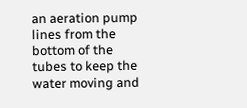an aeration pump lines from the bottom of the tubes to keep the water moving and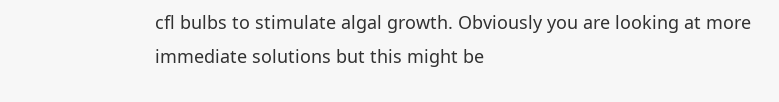cfl bulbs to stimulate algal growth. Obviously you are looking at more immediate solutions but this might be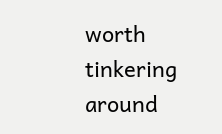worth tinkering around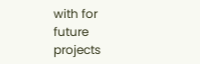with for future projects